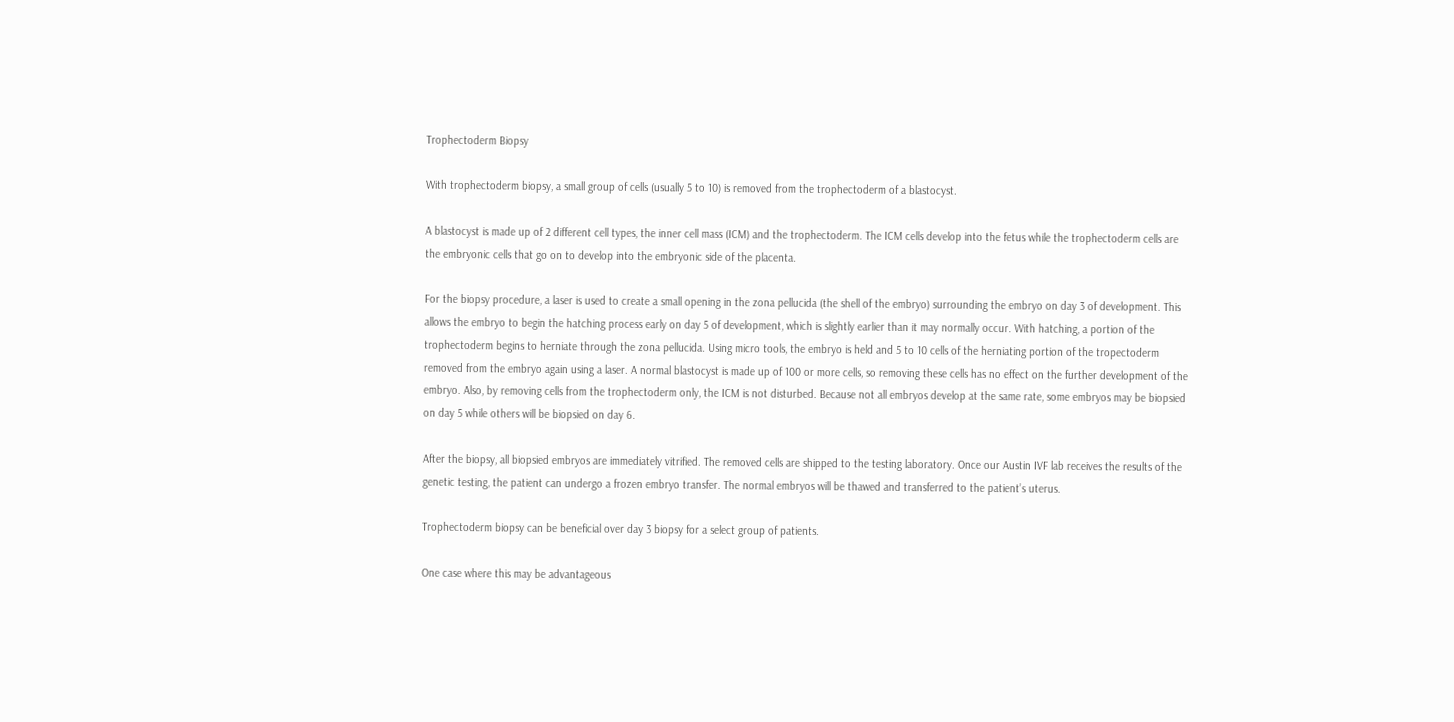Trophectoderm Biopsy

With trophectoderm biopsy, a small group of cells (usually 5 to 10) is removed from the trophectoderm of a blastocyst.

A blastocyst is made up of 2 different cell types, the inner cell mass (ICM) and the trophectoderm. The ICM cells develop into the fetus while the trophectoderm cells are the embryonic cells that go on to develop into the embryonic side of the placenta.

For the biopsy procedure, a laser is used to create a small opening in the zona pellucida (the shell of the embryo) surrounding the embryo on day 3 of development. This allows the embryo to begin the hatching process early on day 5 of development, which is slightly earlier than it may normally occur. With hatching, a portion of the trophectoderm begins to herniate through the zona pellucida. Using micro tools, the embryo is held and 5 to 10 cells of the herniating portion of the tropectoderm  removed from the embryo again using a laser. A normal blastocyst is made up of 100 or more cells, so removing these cells has no effect on the further development of the embryo. Also, by removing cells from the trophectoderm only, the ICM is not disturbed. Because not all embryos develop at the same rate, some embryos may be biopsied on day 5 while others will be biopsied on day 6.

After the biopsy, all biopsied embryos are immediately vitrified. The removed cells are shipped to the testing laboratory. Once our Austin IVF lab receives the results of the genetic testing, the patient can undergo a frozen embryo transfer. The normal embryos will be thawed and transferred to the patient’s uterus.

Trophectoderm biopsy can be beneficial over day 3 biopsy for a select group of patients.

One case where this may be advantageous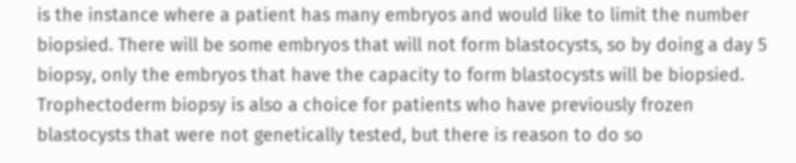is the instance where a patient has many embryos and would like to limit the number biopsied. There will be some embryos that will not form blastocysts, so by doing a day 5 biopsy, only the embryos that have the capacity to form blastocysts will be biopsied. Trophectoderm biopsy is also a choice for patients who have previously frozen blastocysts that were not genetically tested, but there is reason to do so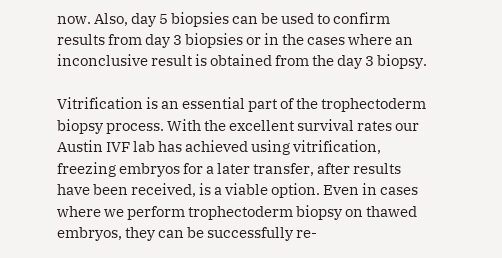now. Also, day 5 biopsies can be used to confirm results from day 3 biopsies or in the cases where an inconclusive result is obtained from the day 3 biopsy.

Vitrification is an essential part of the trophectoderm biopsy process. With the excellent survival rates our Austin IVF lab has achieved using vitrification, freezing embryos for a later transfer, after results have been received, is a viable option. Even in cases where we perform trophectoderm biopsy on thawed embryos, they can be successfully re-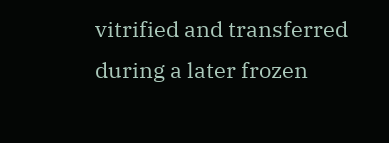vitrified and transferred during a later frozen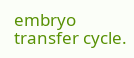embryo transfer cycle.